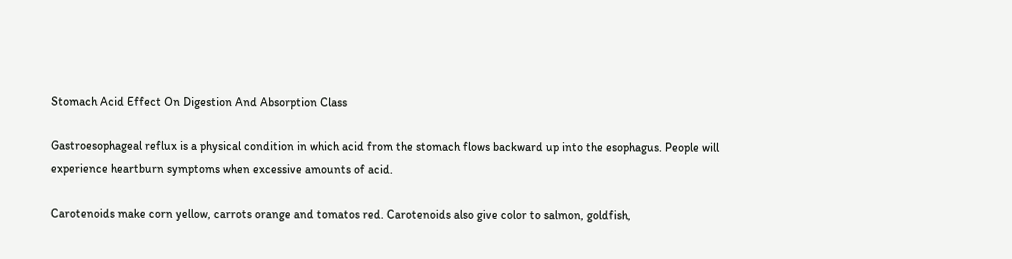Stomach Acid Effect On Digestion And Absorption Class

Gastroesophageal reflux is a physical condition in which acid from the stomach flows backward up into the esophagus. People will experience heartburn symptoms when excessive amounts of acid.

Carotenoids make corn yellow, carrots orange and tomatos red. Carotenoids also give color to salmon, goldfish,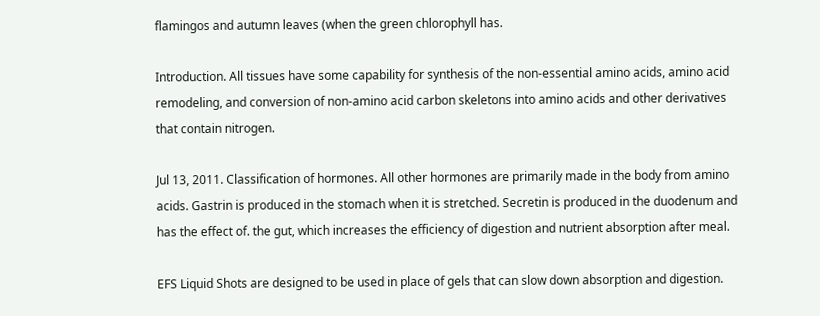flamingos and autumn leaves (when the green chlorophyll has.

Introduction. All tissues have some capability for synthesis of the non-essential amino acids, amino acid remodeling, and conversion of non-amino acid carbon skeletons into amino acids and other derivatives that contain nitrogen.

Jul 13, 2011. Classification of hormones. All other hormones are primarily made in the body from amino acids. Gastrin is produced in the stomach when it is stretched. Secretin is produced in the duodenum and has the effect of. the gut, which increases the efficiency of digestion and nutrient absorption after meal.

EFS Liquid Shots are designed to be used in place of gels that can slow down absorption and digestion.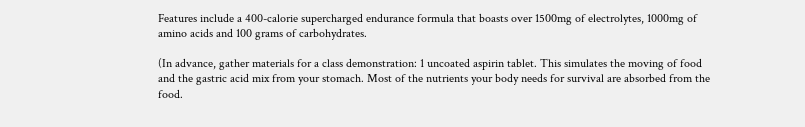Features include a 400-calorie supercharged endurance formula that boasts over 1500mg of electrolytes, 1000mg of amino acids and 100 grams of carbohydrates.

(In advance, gather materials for a class demonstration: 1 uncoated aspirin tablet. This simulates the moving of food and the gastric acid mix from your stomach. Most of the nutrients your body needs for survival are absorbed from the food.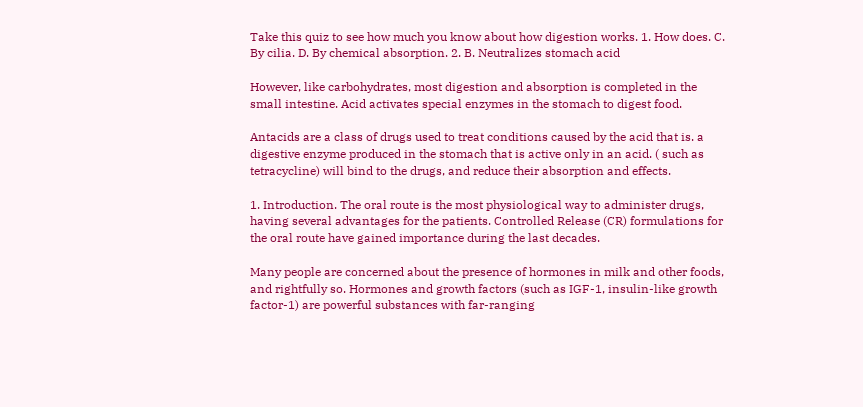Take this quiz to see how much you know about how digestion works. 1. How does. C. By cilia. D. By chemical absorption. 2. B. Neutralizes stomach acid

However, like carbohydrates, most digestion and absorption is completed in the small intestine. Acid activates special enzymes in the stomach to digest food.

Antacids are a class of drugs used to treat conditions caused by the acid that is. a digestive enzyme produced in the stomach that is active only in an acid. ( such as tetracycline) will bind to the drugs, and reduce their absorption and effects.

1. Introduction. The oral route is the most physiological way to administer drugs, having several advantages for the patients. Controlled Release (CR) formulations for the oral route have gained importance during the last decades.

Many people are concerned about the presence of hormones in milk and other foods, and rightfully so. Hormones and growth factors (such as IGF-1, insulin-like growth factor-1) are powerful substances with far-ranging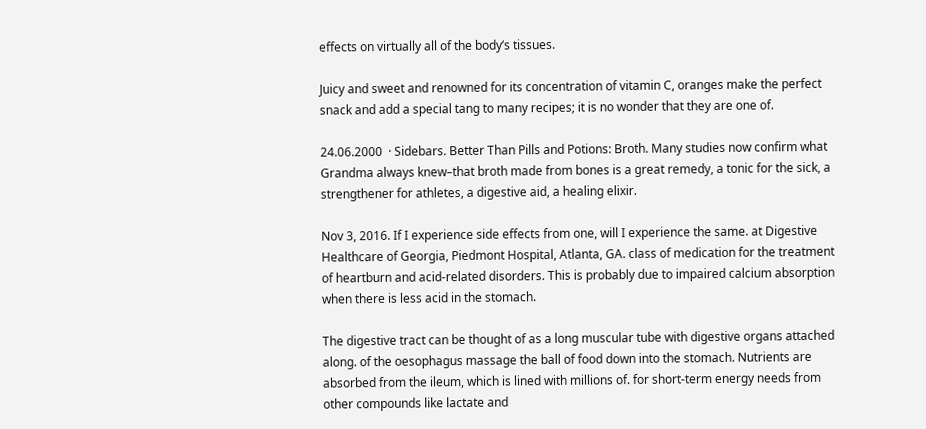effects on virtually all of the body’s tissues.

Juicy and sweet and renowned for its concentration of vitamin C, oranges make the perfect snack and add a special tang to many recipes; it is no wonder that they are one of.

24.06.2000  · Sidebars. Better Than Pills and Potions: Broth. Many studies now confirm what Grandma always knew–that broth made from bones is a great remedy, a tonic for the sick, a strengthener for athletes, a digestive aid, a healing elixir.

Nov 3, 2016. If I experience side effects from one, will I experience the same. at Digestive Healthcare of Georgia, Piedmont Hospital, Atlanta, GA. class of medication for the treatment of heartburn and acid-related disorders. This is probably due to impaired calcium absorption when there is less acid in the stomach.

The digestive tract can be thought of as a long muscular tube with digestive organs attached along. of the oesophagus massage the ball of food down into the stomach. Nutrients are absorbed from the ileum, which is lined with millions of. for short-term energy needs from other compounds like lactate and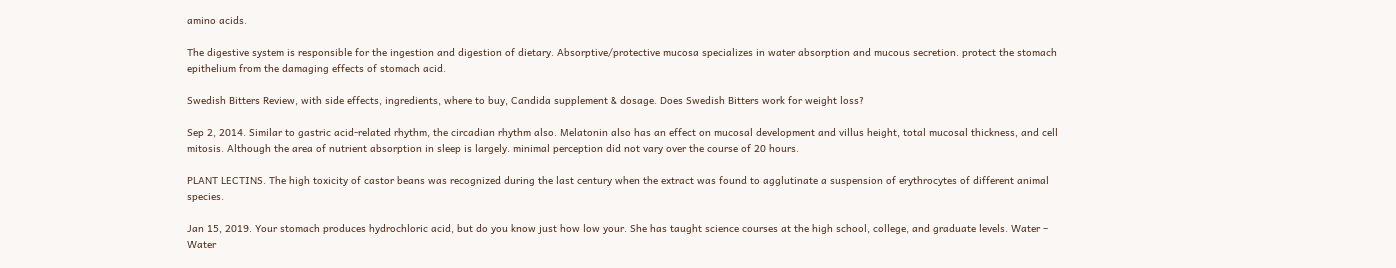amino acids.

The digestive system is responsible for the ingestion and digestion of dietary. Absorptive/protective mucosa specializes in water absorption and mucous secretion. protect the stomach epithelium from the damaging effects of stomach acid.

Swedish Bitters Review, with side effects, ingredients, where to buy, Candida supplement & dosage. Does Swedish Bitters work for weight loss?

Sep 2, 2014. Similar to gastric acid-related rhythm, the circadian rhythm also. Melatonin also has an effect on mucosal development and villus height, total mucosal thickness, and cell mitosis. Although the area of nutrient absorption in sleep is largely. minimal perception did not vary over the course of 20 hours.

PLANT LECTINS. The high toxicity of castor beans was recognized during the last century when the extract was found to agglutinate a suspension of erythrocytes of different animal species.

Jan 15, 2019. Your stomach produces hydrochloric acid, but do you know just how low your. She has taught science courses at the high school, college, and graduate levels. Water – Water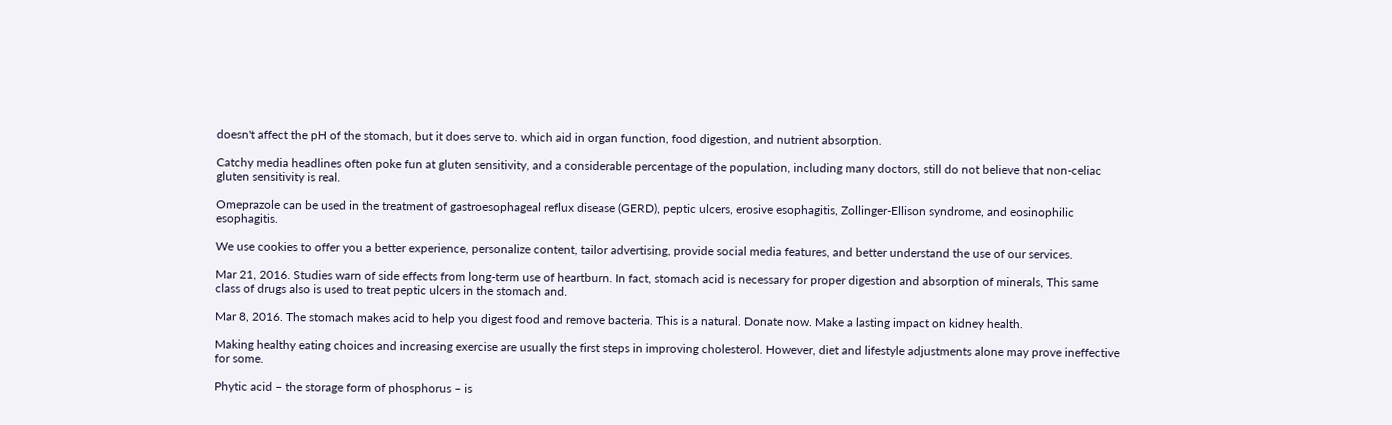doesn't affect the pH of the stomach, but it does serve to. which aid in organ function, food digestion, and nutrient absorption.

Catchy media headlines often poke fun at gluten sensitivity, and a considerable percentage of the population, including many doctors, still do not believe that non-celiac gluten sensitivity is real.

Omeprazole can be used in the treatment of gastroesophageal reflux disease (GERD), peptic ulcers, erosive esophagitis, Zollinger-Ellison syndrome, and eosinophilic esophagitis.

We use cookies to offer you a better experience, personalize content, tailor advertising, provide social media features, and better understand the use of our services.

Mar 21, 2016. Studies warn of side effects from long-term use of heartburn. In fact, stomach acid is necessary for proper digestion and absorption of minerals, This same class of drugs also is used to treat peptic ulcers in the stomach and.

Mar 8, 2016. The stomach makes acid to help you digest food and remove bacteria. This is a natural. Donate now. Make a lasting impact on kidney health.

Making healthy eating choices and increasing exercise are usually the first steps in improving cholesterol. However, diet and lifestyle adjustments alone may prove ineffective for some.

Phytic acid – the storage form of phosphorus – is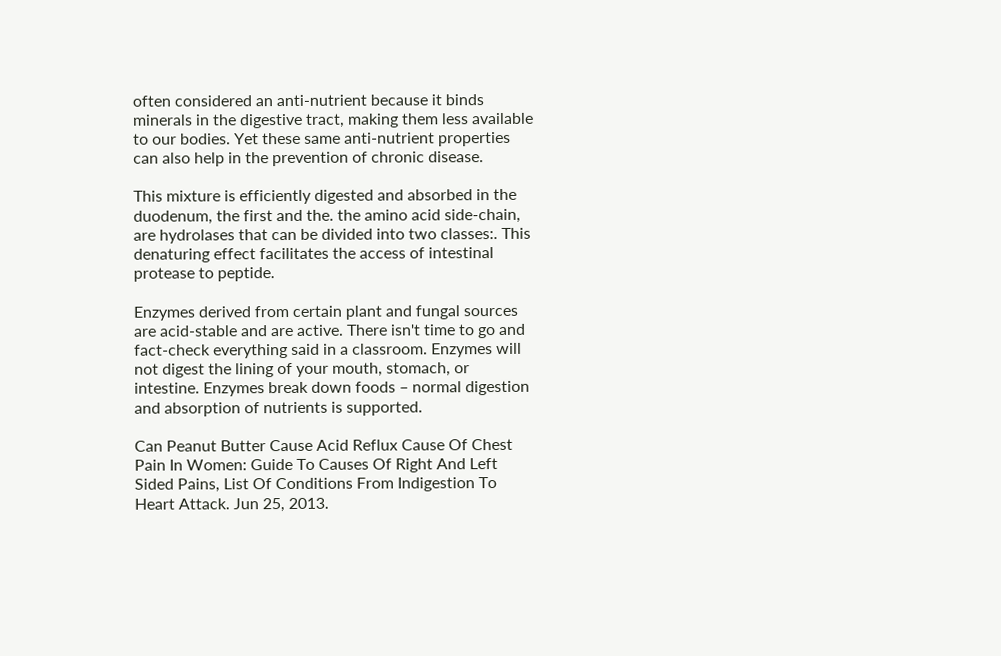often considered an anti-nutrient because it binds minerals in the digestive tract, making them less available to our bodies. Yet these same anti-nutrient properties can also help in the prevention of chronic disease.

This mixture is efficiently digested and absorbed in the duodenum, the first and the. the amino acid side-chain, are hydrolases that can be divided into two classes:. This denaturing effect facilitates the access of intestinal protease to peptide.

Enzymes derived from certain plant and fungal sources are acid-stable and are active. There isn't time to go and fact-check everything said in a classroom. Enzymes will not digest the lining of your mouth, stomach, or intestine. Enzymes break down foods – normal digestion and absorption of nutrients is supported.

Can Peanut Butter Cause Acid Reflux Cause Of Chest Pain In Women: Guide To Causes Of Right And Left Sided Pains, List Of Conditions From Indigestion To Heart Attack. Jun 25, 2013.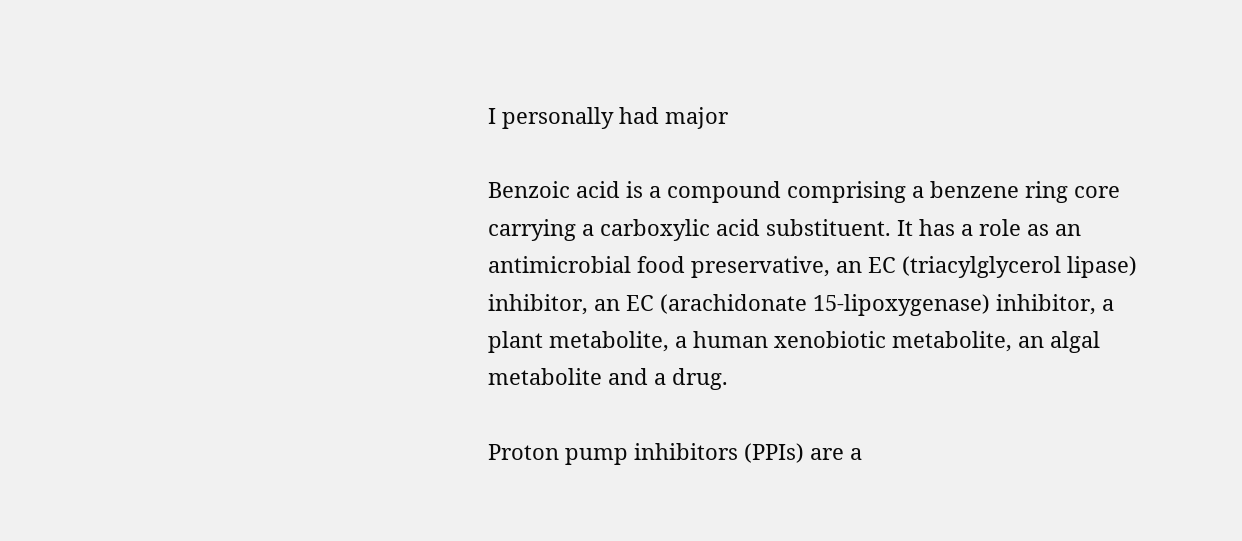I personally had major

Benzoic acid is a compound comprising a benzene ring core carrying a carboxylic acid substituent. It has a role as an antimicrobial food preservative, an EC (triacylglycerol lipase) inhibitor, an EC (arachidonate 15-lipoxygenase) inhibitor, a plant metabolite, a human xenobiotic metabolite, an algal metabolite and a drug.

Proton pump inhibitors (PPIs) are a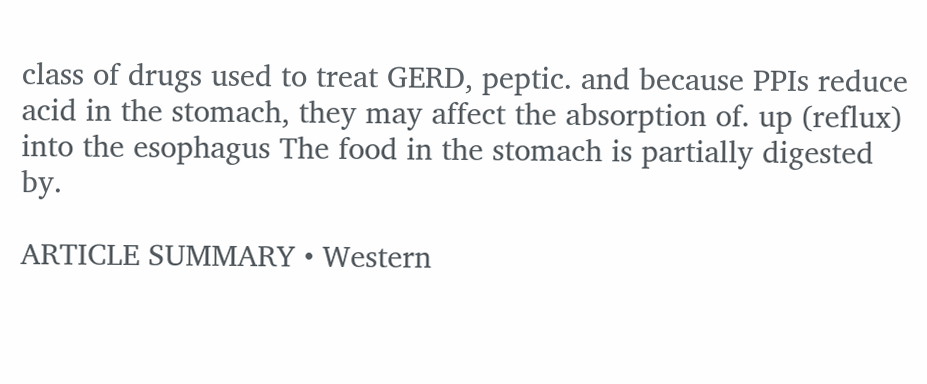class of drugs used to treat GERD, peptic. and because PPIs reduce acid in the stomach, they may affect the absorption of. up (reflux) into the esophagus The food in the stomach is partially digested by.

ARTICLE SUMMARY • Western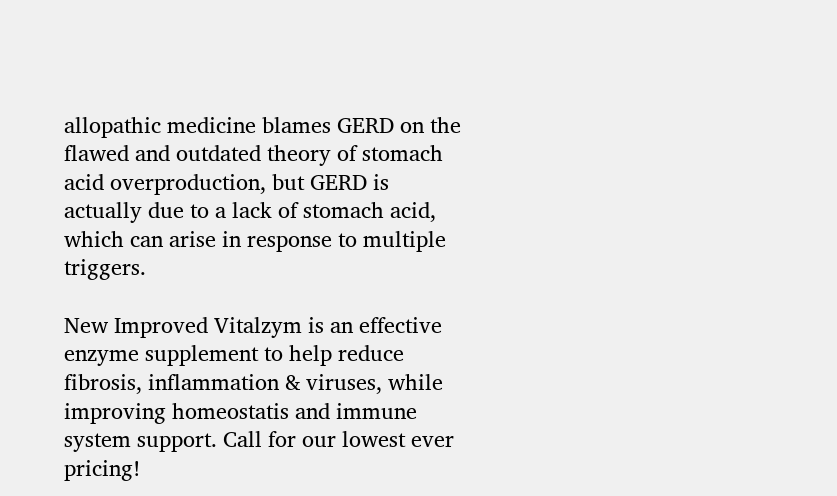allopathic medicine blames GERD on the flawed and outdated theory of stomach acid overproduction, but GERD is actually due to a lack of stomach acid, which can arise in response to multiple triggers.

New Improved Vitalzym is an effective enzyme supplement to help reduce fibrosis, inflammation & viruses, while improving homeostatis and immune system support. Call for our lowest ever pricing!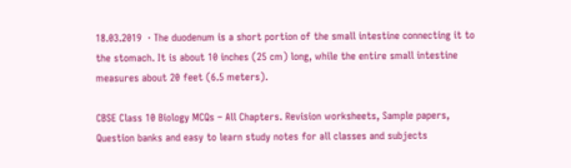18.03.2019  · The duodenum is a short portion of the small intestine connecting it to the stomach. It is about 10 inches (25 cm) long, while the entire small intestine measures about 20 feet (6.5 meters).

CBSE Class 10 Biology MCQs – All Chapters. Revision worksheets, Sample papers, Question banks and easy to learn study notes for all classes and subjects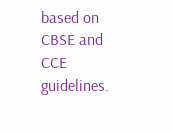based on CBSE and CCE guidelines.